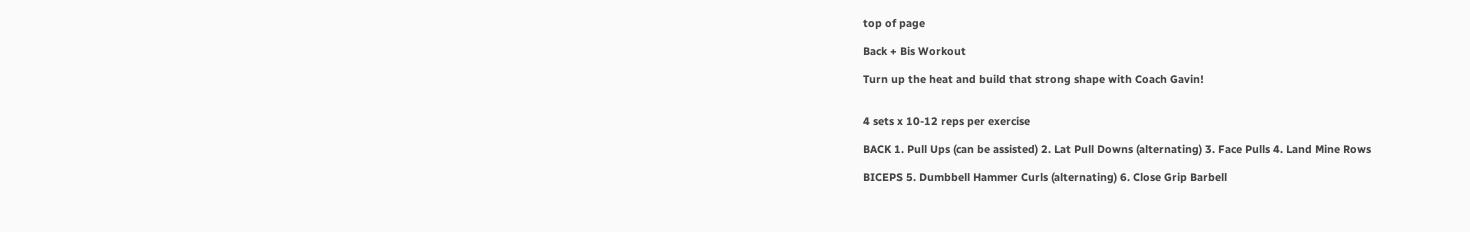top of page

Back + Bis Workout

Turn up the heat and build that strong shape with Coach Gavin!


4 sets x 10-12 reps per exercise

BACK 1. Pull Ups (can be assisted) 2. Lat Pull Downs (alternating) 3. Face Pulls 4. Land Mine Rows

BICEPS 5. Dumbbell Hammer Curls (alternating) 6. Close Grip Barbell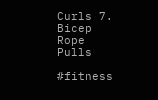Curls 7. Bicep Rope Pulls

#fitness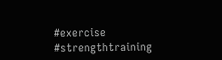#exercise #strengthtraining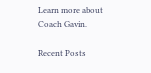Learn more about Coach Gavin.

Recent Posts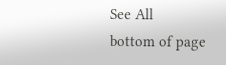See All
bottom of page